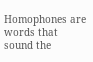Homophones are words that sound the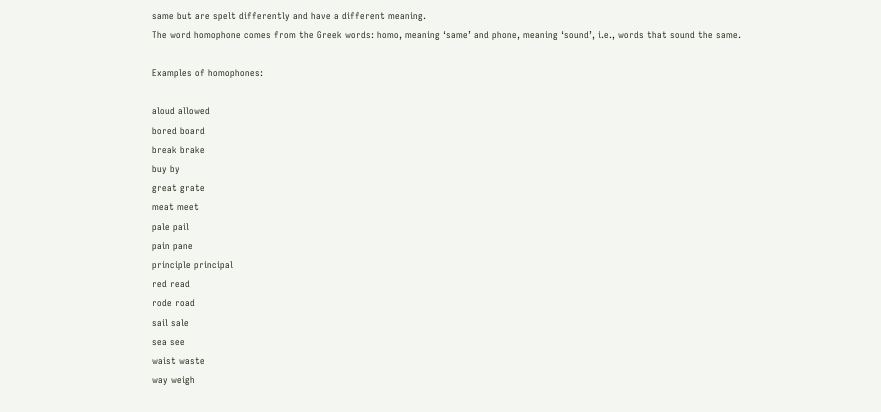same but are spelt differently and have a different meaning.
The word homophone comes from the Greek words: homo, meaning ‘same’ and phone, meaning ‘sound’, i.e., words that sound the same.

Examples of homophones:

aloud allowed
bored board
break brake
buy by
great grate
meat meet
pale pail
pain pane
principle principal
red read
rode road
sail sale
sea see
waist waste
way weigh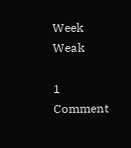Week Weak

1 Comment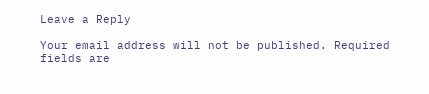Leave a Reply

Your email address will not be published. Required fields are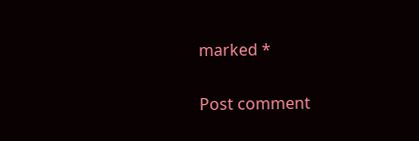marked *

Post comment